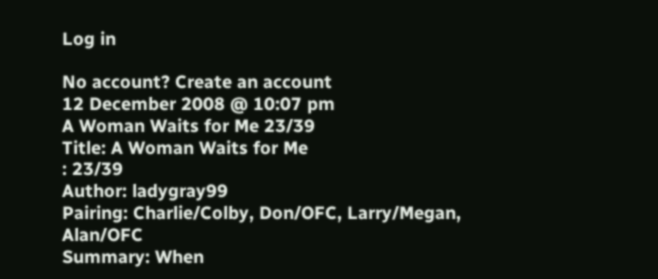Log in

No account? Create an account
12 December 2008 @ 10:07 pm
A Woman Waits for Me 23/39
Title: A Woman Waits for Me
: 23/39
Author: ladygray99
Pairing: Charlie/Colby, Don/OFC, Larry/Megan, Alan/OFC
Summary: When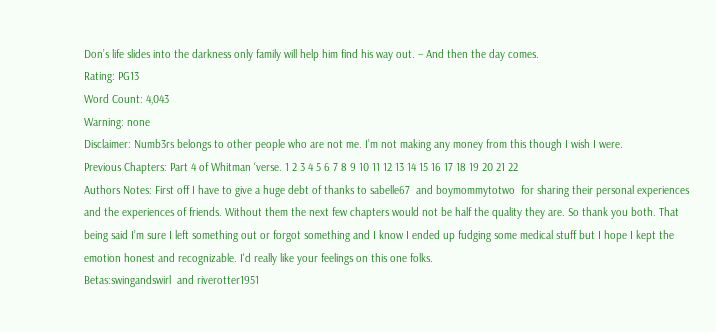Don’s life slides into the darkness only family will help him find his way out. – And then the day comes.
Rating: PG13
Word Count: 4,043
Warning: none
Disclaimer: Numb3rs belongs to other people who are not me. I’m not making any money from this though I wish I were.
Previous Chapters: Part 4 of Whitman ‘verse. 1 2 3 4 5 6 7 8 9 10 11 12 13 14 15 16 17 18 19 20 21 22
Authors Notes: First off I have to give a huge debt of thanks to sabelle67  and boymommytotwo  for sharing their personal experiences and the experiences of friends. Without them the next few chapters would not be half the quality they are. So thank you both. That being said I’m sure I left something out or forgot something and I know I ended up fudging some medical stuff but I hope I kept the emotion honest and recognizable. I'd really like your feelings on this one folks.
Betas:swingandswirl  and riverotter1951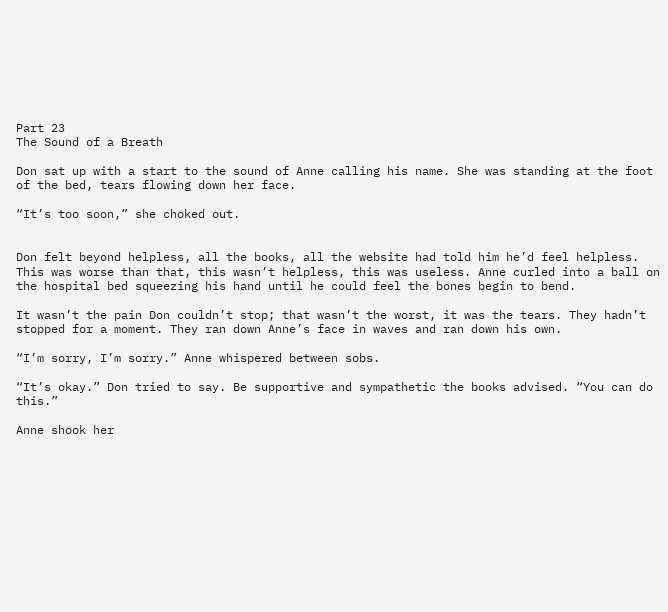Part 23
The Sound of a Breath

Don sat up with a start to the sound of Anne calling his name. She was standing at the foot of the bed, tears flowing down her face.

“It’s too soon,” she choked out.


Don felt beyond helpless, all the books, all the website had told him he’d feel helpless. This was worse than that, this wasn’t helpless, this was useless. Anne curled into a ball on the hospital bed squeezing his hand until he could feel the bones begin to bend.

It wasn’t the pain Don couldn’t stop; that wasn’t the worst, it was the tears. They hadn’t stopped for a moment. They ran down Anne’s face in waves and ran down his own.

“I’m sorry, I’m sorry.” Anne whispered between sobs.

“It’s okay.” Don tried to say. Be supportive and sympathetic the books advised. “You can do this.”

Anne shook her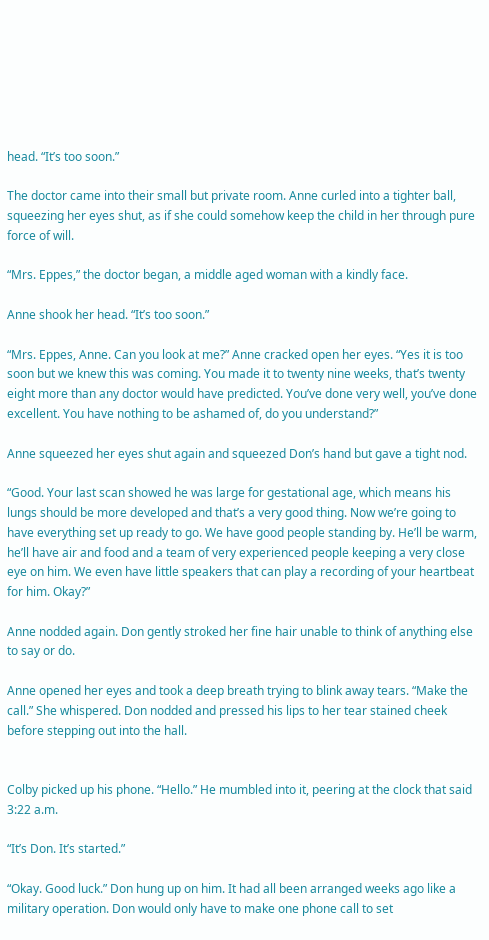head. “It’s too soon.”

The doctor came into their small but private room. Anne curled into a tighter ball, squeezing her eyes shut, as if she could somehow keep the child in her through pure force of will.

“Mrs. Eppes,” the doctor began, a middle aged woman with a kindly face.

Anne shook her head. “It’s too soon.”

“Mrs. Eppes, Anne. Can you look at me?” Anne cracked open her eyes. “Yes it is too soon but we knew this was coming. You made it to twenty nine weeks, that’s twenty eight more than any doctor would have predicted. You’ve done very well, you’ve done excellent. You have nothing to be ashamed of, do you understand?”

Anne squeezed her eyes shut again and squeezed Don’s hand but gave a tight nod.

“Good. Your last scan showed he was large for gestational age, which means his lungs should be more developed and that’s a very good thing. Now we’re going to have everything set up ready to go. We have good people standing by. He’ll be warm, he’ll have air and food and a team of very experienced people keeping a very close eye on him. We even have little speakers that can play a recording of your heartbeat for him. Okay?”

Anne nodded again. Don gently stroked her fine hair unable to think of anything else to say or do.

Anne opened her eyes and took a deep breath trying to blink away tears. “Make the call.” She whispered. Don nodded and pressed his lips to her tear stained cheek before stepping out into the hall.


Colby picked up his phone. “Hello.” He mumbled into it, peering at the clock that said 3:22 a.m.

“It’s Don. It’s started.”

“Okay. Good luck.” Don hung up on him. It had all been arranged weeks ago like a military operation. Don would only have to make one phone call to set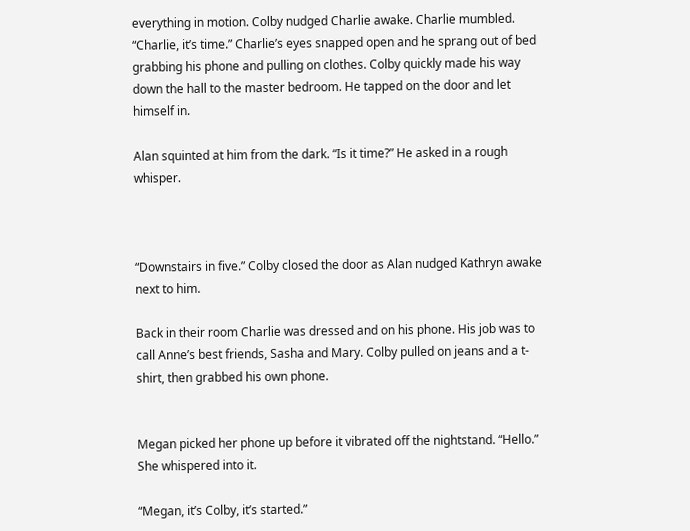everything in motion. Colby nudged Charlie awake. Charlie mumbled. “Charlie, it’s time.” Charlie’s eyes snapped open and he sprang out of bed grabbing his phone and pulling on clothes. Colby quickly made his way down the hall to the master bedroom. He tapped on the door and let himself in.

Alan squinted at him from the dark. “Is it time?” He asked in a rough whisper.



“Downstairs in five.” Colby closed the door as Alan nudged Kathryn awake next to him.

Back in their room Charlie was dressed and on his phone. His job was to call Anne’s best friends, Sasha and Mary. Colby pulled on jeans and a t-shirt, then grabbed his own phone.


Megan picked her phone up before it vibrated off the nightstand. “Hello.” She whispered into it.

“Megan, it’s Colby, it’s started.”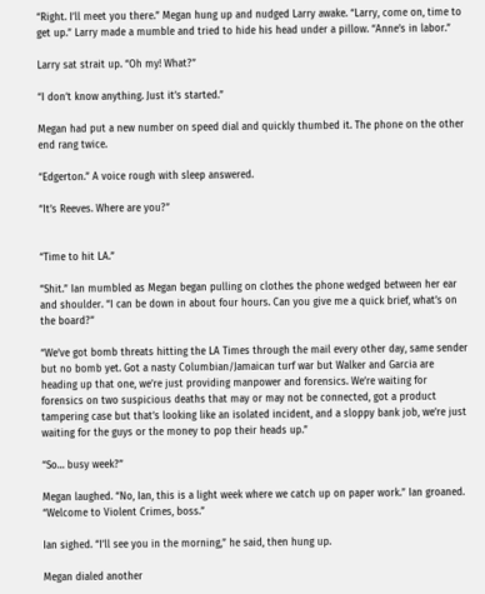“Right. I’ll meet you there.” Megan hung up and nudged Larry awake. “Larry, come on, time to get up.” Larry made a mumble and tried to hide his head under a pillow. “Anne’s in labor.”

Larry sat strait up. “Oh my! What?”

“I don’t know anything. Just it’s started.”

Megan had put a new number on speed dial and quickly thumbed it. The phone on the other end rang twice.

“Edgerton.” A voice rough with sleep answered.

“It’s Reeves. Where are you?”


“Time to hit LA.”

“Shit.” Ian mumbled as Megan began pulling on clothes the phone wedged between her ear and shoulder. “I can be down in about four hours. Can you give me a quick brief, what’s on the board?”

“We’ve got bomb threats hitting the LA Times through the mail every other day, same sender but no bomb yet. Got a nasty Columbian/Jamaican turf war but Walker and Garcia are heading up that one, we’re just providing manpower and forensics. We’re waiting for forensics on two suspicious deaths that may or may not be connected, got a product tampering case but that’s looking like an isolated incident, and a sloppy bank job, we’re just waiting for the guys or the money to pop their heads up.”

“So… busy week?”

Megan laughed. “No, Ian, this is a light week where we catch up on paper work.” Ian groaned. “Welcome to Violent Crimes, boss.”

Ian sighed. “I’ll see you in the morning,” he said, then hung up.

Megan dialed another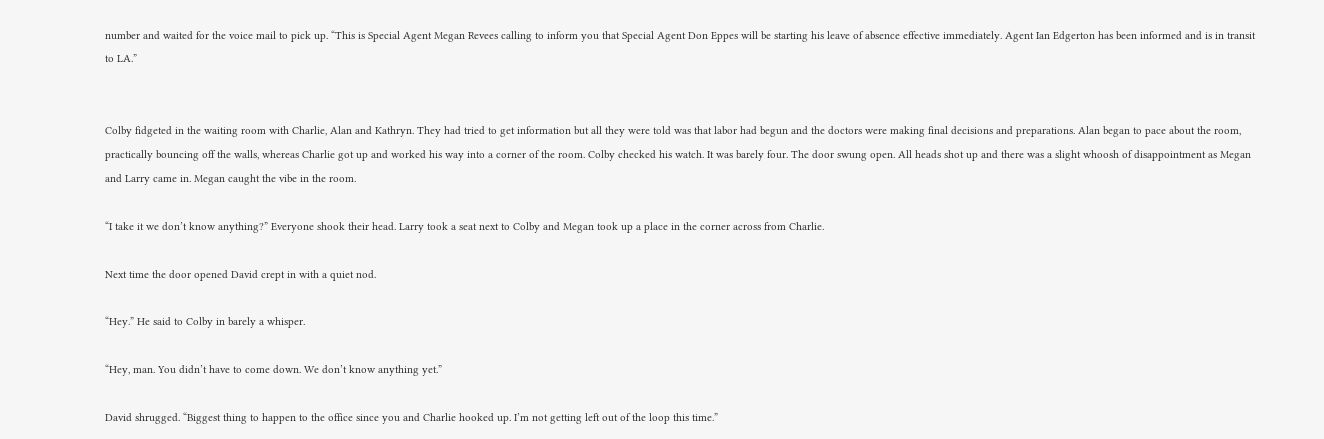number and waited for the voice mail to pick up. “This is Special Agent Megan Revees calling to inform you that Special Agent Don Eppes will be starting his leave of absence effective immediately. Agent Ian Edgerton has been informed and is in transit to LA.”


Colby fidgeted in the waiting room with Charlie, Alan and Kathryn. They had tried to get information but all they were told was that labor had begun and the doctors were making final decisions and preparations. Alan began to pace about the room, practically bouncing off the walls, whereas Charlie got up and worked his way into a corner of the room. Colby checked his watch. It was barely four. The door swung open. All heads shot up and there was a slight whoosh of disappointment as Megan and Larry came in. Megan caught the vibe in the room.

“I take it we don’t know anything?” Everyone shook their head. Larry took a seat next to Colby and Megan took up a place in the corner across from Charlie.

Next time the door opened David crept in with a quiet nod.

“Hey.” He said to Colby in barely a whisper.

“Hey, man. You didn’t have to come down. We don’t know anything yet.”

David shrugged. “Biggest thing to happen to the office since you and Charlie hooked up. I’m not getting left out of the loop this time.”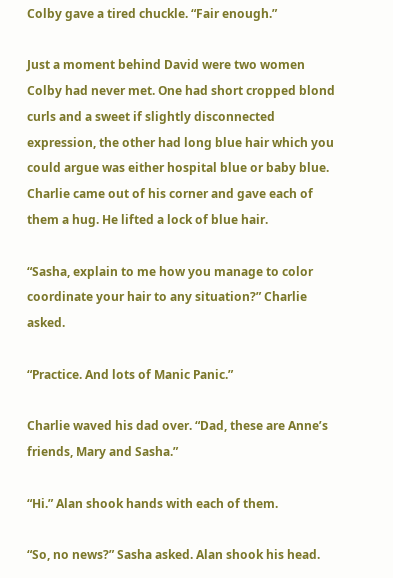Colby gave a tired chuckle. “Fair enough.”

Just a moment behind David were two women Colby had never met. One had short cropped blond curls and a sweet if slightly disconnected expression, the other had long blue hair which you could argue was either hospital blue or baby blue. Charlie came out of his corner and gave each of them a hug. He lifted a lock of blue hair.

“Sasha, explain to me how you manage to color coordinate your hair to any situation?” Charlie asked.

“Practice. And lots of Manic Panic.”

Charlie waved his dad over. “Dad, these are Anne’s friends, Mary and Sasha.”

“Hi.” Alan shook hands with each of them.

“So, no news?” Sasha asked. Alan shook his head.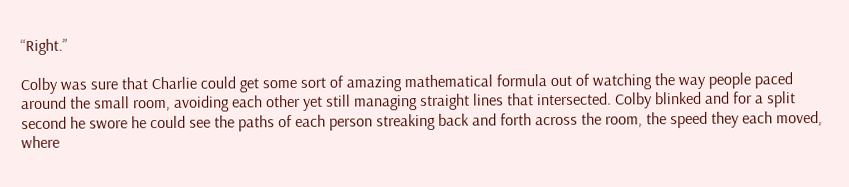“Right.”

Colby was sure that Charlie could get some sort of amazing mathematical formula out of watching the way people paced around the small room, avoiding each other yet still managing straight lines that intersected. Colby blinked and for a split second he swore he could see the paths of each person streaking back and forth across the room, the speed they each moved, where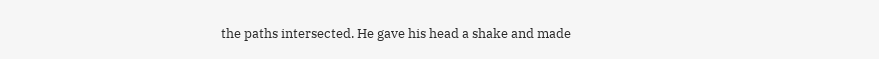the paths intersected. He gave his head a shake and made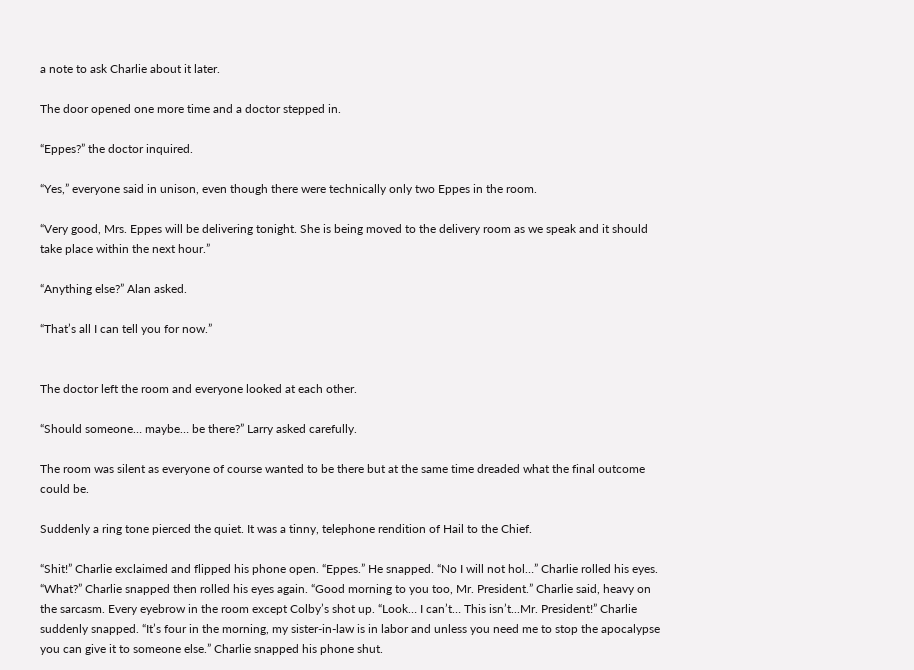a note to ask Charlie about it later.

The door opened one more time and a doctor stepped in.

“Eppes?” the doctor inquired.

“Yes,” everyone said in unison, even though there were technically only two Eppes in the room.

“Very good, Mrs. Eppes will be delivering tonight. She is being moved to the delivery room as we speak and it should take place within the next hour.”

“Anything else?” Alan asked.

“That’s all I can tell you for now.”


The doctor left the room and everyone looked at each other.

“Should someone… maybe… be there?” Larry asked carefully.

The room was silent as everyone of course wanted to be there but at the same time dreaded what the final outcome could be.

Suddenly a ring tone pierced the quiet. It was a tinny, telephone rendition of Hail to the Chief.

“Shit!” Charlie exclaimed and flipped his phone open. “Eppes.” He snapped. “No I will not hol…” Charlie rolled his eyes. “What?” Charlie snapped then rolled his eyes again. “Good morning to you too, Mr. President.” Charlie said, heavy on the sarcasm. Every eyebrow in the room except Colby’s shot up. “Look… I can’t… This isn’t...Mr. President!” Charlie suddenly snapped. “It’s four in the morning, my sister-in-law is in labor and unless you need me to stop the apocalypse you can give it to someone else.” Charlie snapped his phone shut.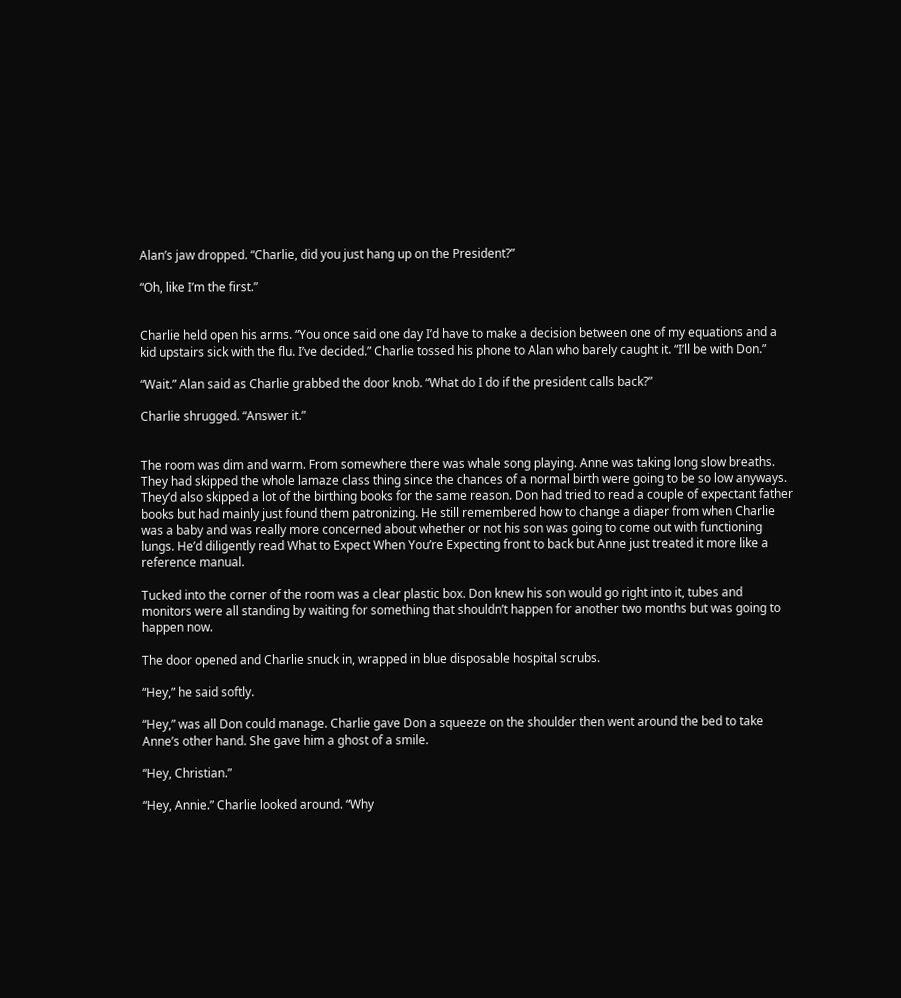Alan’s jaw dropped. “Charlie, did you just hang up on the President?”

“Oh, like I’m the first.”


Charlie held open his arms. “You once said one day I’d have to make a decision between one of my equations and a kid upstairs sick with the flu. I’ve decided.” Charlie tossed his phone to Alan who barely caught it. “I’ll be with Don.”

“Wait.” Alan said as Charlie grabbed the door knob. “What do I do if the president calls back?”

Charlie shrugged. “Answer it.”


The room was dim and warm. From somewhere there was whale song playing. Anne was taking long slow breaths. They had skipped the whole lamaze class thing since the chances of a normal birth were going to be so low anyways. They’d also skipped a lot of the birthing books for the same reason. Don had tried to read a couple of expectant father books but had mainly just found them patronizing. He still remembered how to change a diaper from when Charlie was a baby and was really more concerned about whether or not his son was going to come out with functioning lungs. He’d diligently read What to Expect When You’re Expecting front to back but Anne just treated it more like a reference manual.

Tucked into the corner of the room was a clear plastic box. Don knew his son would go right into it, tubes and monitors were all standing by waiting for something that shouldn’t happen for another two months but was going to happen now.

The door opened and Charlie snuck in, wrapped in blue disposable hospital scrubs.

“Hey,” he said softly.

“Hey,” was all Don could manage. Charlie gave Don a squeeze on the shoulder then went around the bed to take Anne’s other hand. She gave him a ghost of a smile.

“Hey, Christian.”

“Hey, Annie.” Charlie looked around. “Why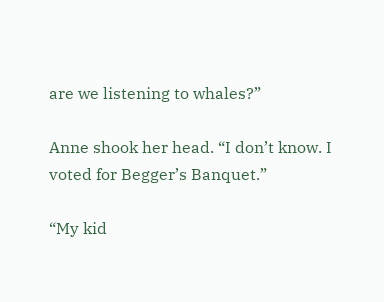are we listening to whales?”

Anne shook her head. “I don’t know. I voted for Begger’s Banquet.”

“My kid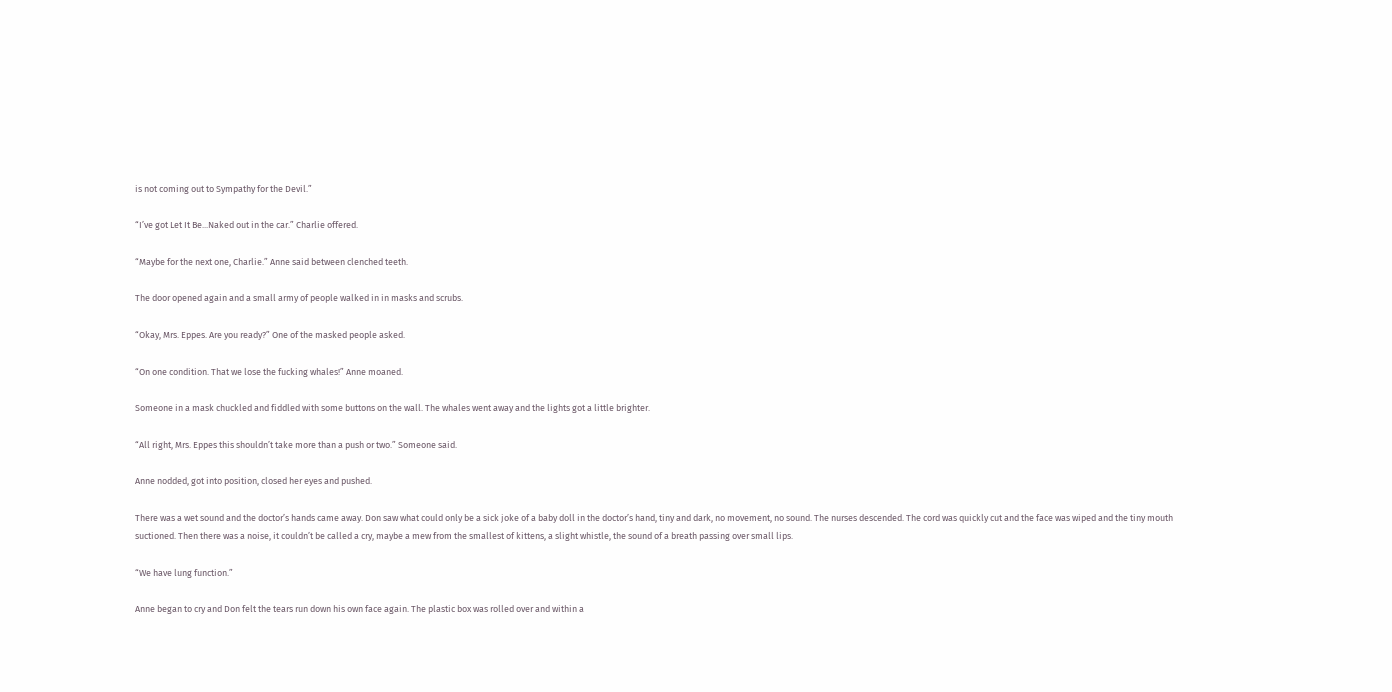is not coming out to Sympathy for the Devil.”

“I’ve got Let It Be...Naked out in the car.” Charlie offered.

“Maybe for the next one, Charlie.” Anne said between clenched teeth.

The door opened again and a small army of people walked in in masks and scrubs.

“Okay, Mrs. Eppes. Are you ready?” One of the masked people asked.

“On one condition. That we lose the fucking whales!” Anne moaned.

Someone in a mask chuckled and fiddled with some buttons on the wall. The whales went away and the lights got a little brighter.

“All right, Mrs. Eppes this shouldn’t take more than a push or two.” Someone said.

Anne nodded, got into position, closed her eyes and pushed.

There was a wet sound and the doctor’s hands came away. Don saw what could only be a sick joke of a baby doll in the doctor’s hand, tiny and dark, no movement, no sound. The nurses descended. The cord was quickly cut and the face was wiped and the tiny mouth suctioned. Then there was a noise, it couldn’t be called a cry, maybe a mew from the smallest of kittens, a slight whistle, the sound of a breath passing over small lips.

“We have lung function.”

Anne began to cry and Don felt the tears run down his own face again. The plastic box was rolled over and within a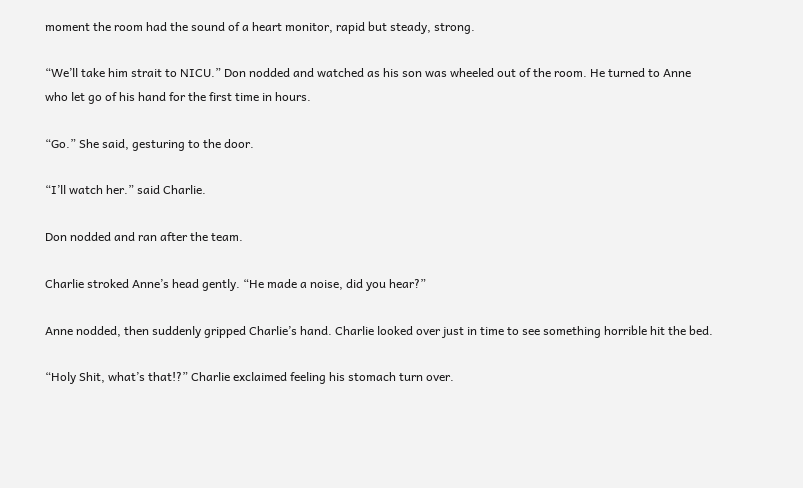moment the room had the sound of a heart monitor, rapid but steady, strong.

“We’ll take him strait to NICU.” Don nodded and watched as his son was wheeled out of the room. He turned to Anne who let go of his hand for the first time in hours.

“Go.” She said, gesturing to the door.

“I’ll watch her.” said Charlie.

Don nodded and ran after the team.

Charlie stroked Anne’s head gently. “He made a noise, did you hear?”

Anne nodded, then suddenly gripped Charlie’s hand. Charlie looked over just in time to see something horrible hit the bed.

“Holy Shit, what’s that!?” Charlie exclaimed feeling his stomach turn over.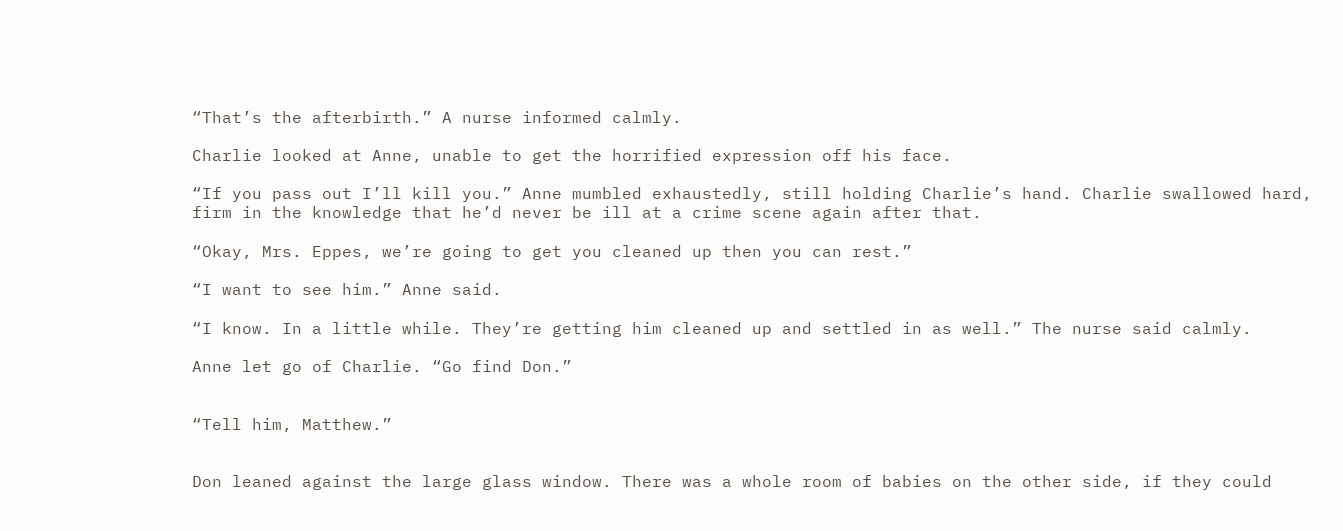“That’s the afterbirth.” A nurse informed calmly.

Charlie looked at Anne, unable to get the horrified expression off his face.

“If you pass out I’ll kill you.” Anne mumbled exhaustedly, still holding Charlie’s hand. Charlie swallowed hard, firm in the knowledge that he’d never be ill at a crime scene again after that.

“Okay, Mrs. Eppes, we’re going to get you cleaned up then you can rest.”

“I want to see him.” Anne said.

“I know. In a little while. They’re getting him cleaned up and settled in as well.” The nurse said calmly.

Anne let go of Charlie. “Go find Don.”


“Tell him, Matthew.”


Don leaned against the large glass window. There was a whole room of babies on the other side, if they could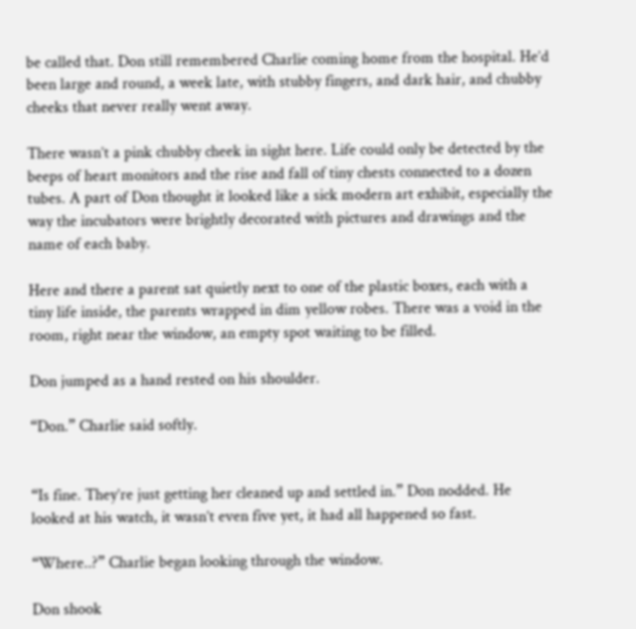be called that. Don still remembered Charlie coming home from the hospital. He’d been large and round, a week late, with stubby fingers, and dark hair, and chubby cheeks that never really went away.

There wasn’t a pink chubby cheek in sight here. Life could only be detected by the beeps of heart monitors and the rise and fall of tiny chests connected to a dozen tubes. A part of Don thought it looked like a sick modern art exhibit, especially the way the incubators were brightly decorated with pictures and drawings and the name of each baby.

Here and there a parent sat quietly next to one of the plastic boxes, each with a tiny life inside, the parents wrapped in dim yellow robes. There was a void in the room, right near the window, an empty spot waiting to be filled.

Don jumped as a hand rested on his shoulder.

“Don.” Charlie said softly.


“Is fine. They’re just getting her cleaned up and settled in.” Don nodded. He looked at his watch, it wasn’t even five yet, it had all happened so fast.

“Where..?” Charlie began looking through the window.

Don shook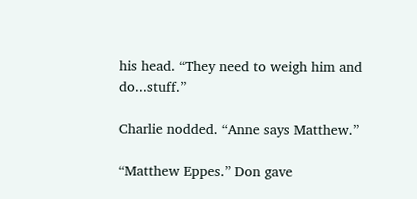his head. “They need to weigh him and do...stuff.”

Charlie nodded. “Anne says Matthew.”

“Matthew Eppes.” Don gave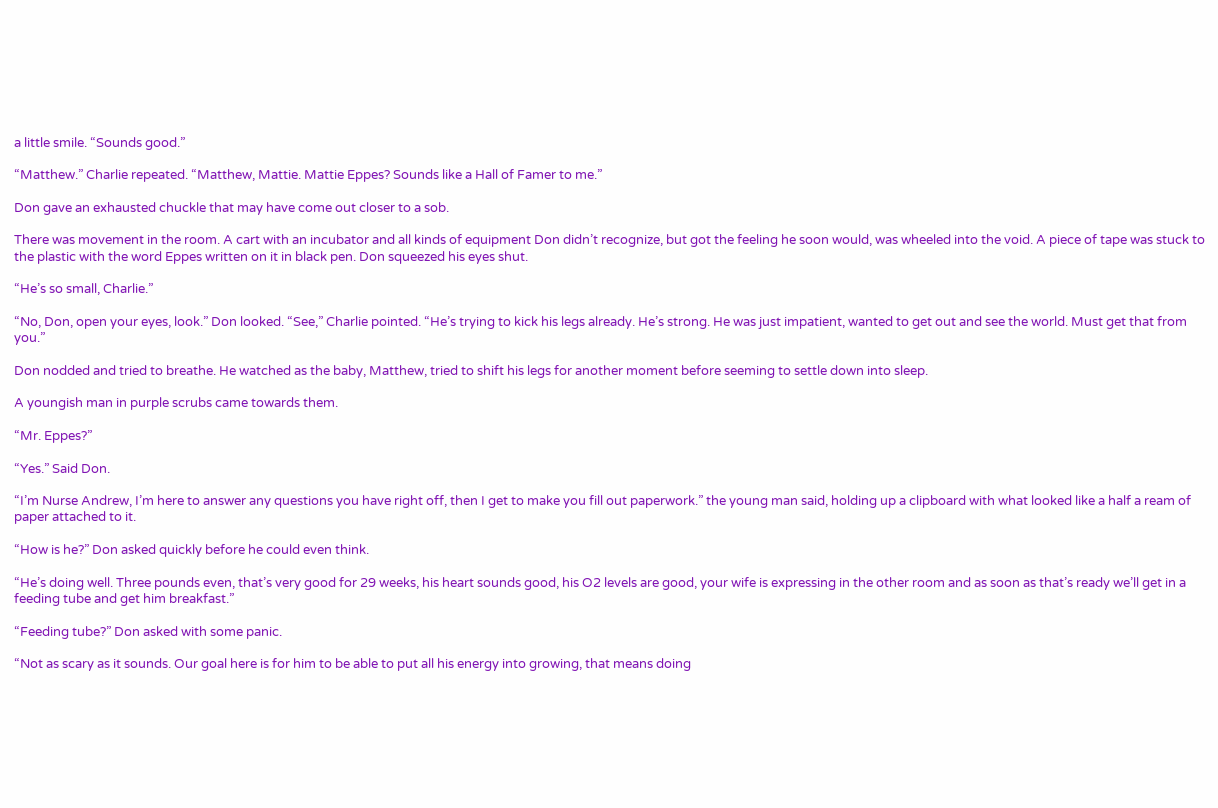a little smile. “Sounds good.”

“Matthew.” Charlie repeated. “Matthew, Mattie. Mattie Eppes? Sounds like a Hall of Famer to me.”

Don gave an exhausted chuckle that may have come out closer to a sob.

There was movement in the room. A cart with an incubator and all kinds of equipment Don didn’t recognize, but got the feeling he soon would, was wheeled into the void. A piece of tape was stuck to the plastic with the word Eppes written on it in black pen. Don squeezed his eyes shut.

“He’s so small, Charlie.”

“No, Don, open your eyes, look.” Don looked. “See,” Charlie pointed. “He’s trying to kick his legs already. He’s strong. He was just impatient, wanted to get out and see the world. Must get that from you.”

Don nodded and tried to breathe. He watched as the baby, Matthew, tried to shift his legs for another moment before seeming to settle down into sleep.

A youngish man in purple scrubs came towards them.

“Mr. Eppes?”

“Yes.” Said Don.

“I’m Nurse Andrew, I’m here to answer any questions you have right off, then I get to make you fill out paperwork.” the young man said, holding up a clipboard with what looked like a half a ream of paper attached to it.

“How is he?” Don asked quickly before he could even think.

“He’s doing well. Three pounds even, that’s very good for 29 weeks, his heart sounds good, his O2 levels are good, your wife is expressing in the other room and as soon as that’s ready we’ll get in a feeding tube and get him breakfast.”

“Feeding tube?” Don asked with some panic.

“Not as scary as it sounds. Our goal here is for him to be able to put all his energy into growing, that means doing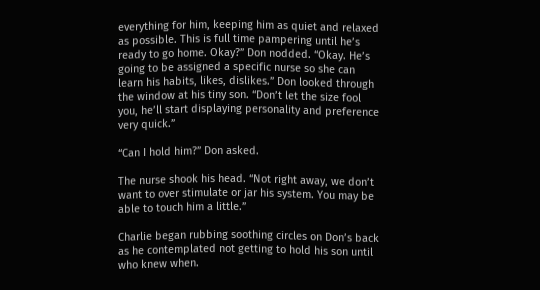everything for him, keeping him as quiet and relaxed as possible. This is full time pampering until he’s ready to go home. Okay?” Don nodded. “Okay. He’s going to be assigned a specific nurse so she can learn his habits, likes, dislikes.” Don looked through the window at his tiny son. “Don’t let the size fool you, he’ll start displaying personality and preference very quick.”

“Can I hold him?” Don asked.

The nurse shook his head. “Not right away, we don’t want to over stimulate or jar his system. You may be able to touch him a little.”

Charlie began rubbing soothing circles on Don’s back as he contemplated not getting to hold his son until who knew when.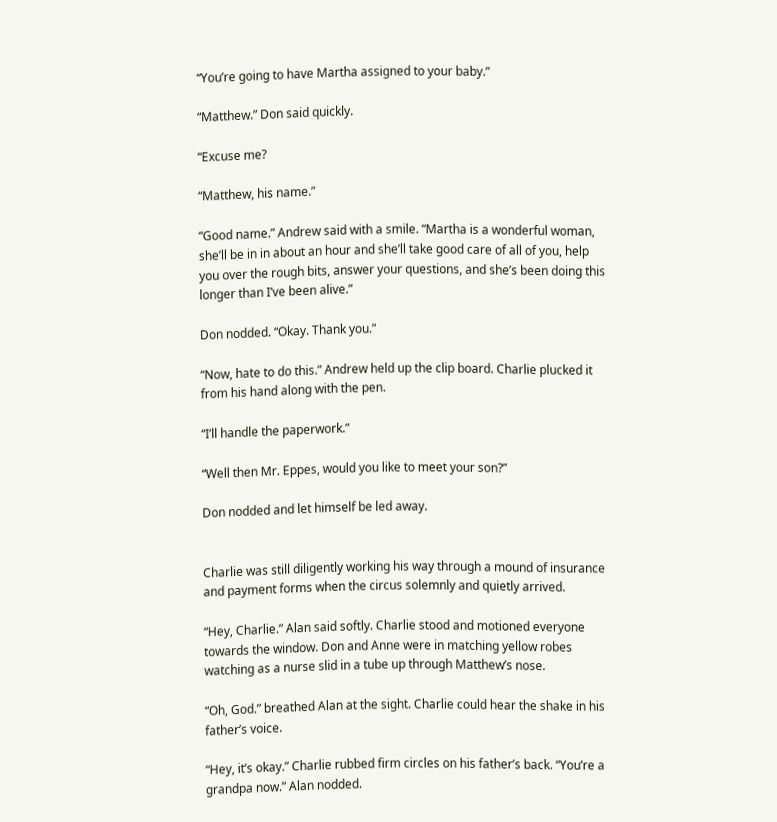“You’re going to have Martha assigned to your baby.”

“Matthew.” Don said quickly.

“Excuse me?

“Matthew, his name.”

“Good name.” Andrew said with a smile. “Martha is a wonderful woman, she’ll be in in about an hour and she’ll take good care of all of you, help you over the rough bits, answer your questions, and she’s been doing this longer than I’ve been alive.”

Don nodded. “Okay. Thank you.”

“Now, hate to do this.” Andrew held up the clip board. Charlie plucked it from his hand along with the pen.

“I’ll handle the paperwork.”

“Well then Mr. Eppes, would you like to meet your son?”

Don nodded and let himself be led away.


Charlie was still diligently working his way through a mound of insurance and payment forms when the circus solemnly and quietly arrived.

“Hey, Charlie.” Alan said softly. Charlie stood and motioned everyone towards the window. Don and Anne were in matching yellow robes watching as a nurse slid in a tube up through Matthew’s nose.

“Oh, God.” breathed Alan at the sight. Charlie could hear the shake in his father’s voice.

“Hey, it’s okay.” Charlie rubbed firm circles on his father’s back. “You’re a grandpa now.” Alan nodded.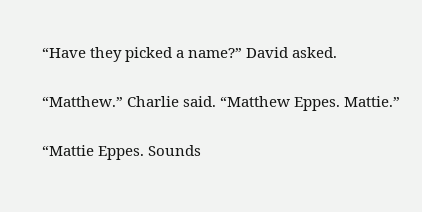“Have they picked a name?” David asked.

“Matthew.” Charlie said. “Matthew Eppes. Mattie.”

“Mattie Eppes. Sounds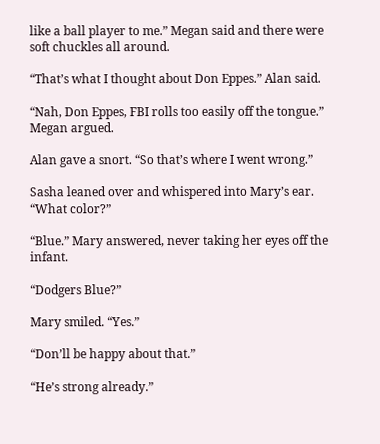like a ball player to me.” Megan said and there were soft chuckles all around.

“That’s what I thought about Don Eppes.” Alan said.

“Nah, Don Eppes, FBI rolls too easily off the tongue.” Megan argued.

Alan gave a snort. “So that’s where I went wrong.”

Sasha leaned over and whispered into Mary’s ear. “What color?”

“Blue.” Mary answered, never taking her eyes off the infant.

“Dodgers Blue?”

Mary smiled. “Yes.”

“Don’ll be happy about that.”

“He’s strong already.”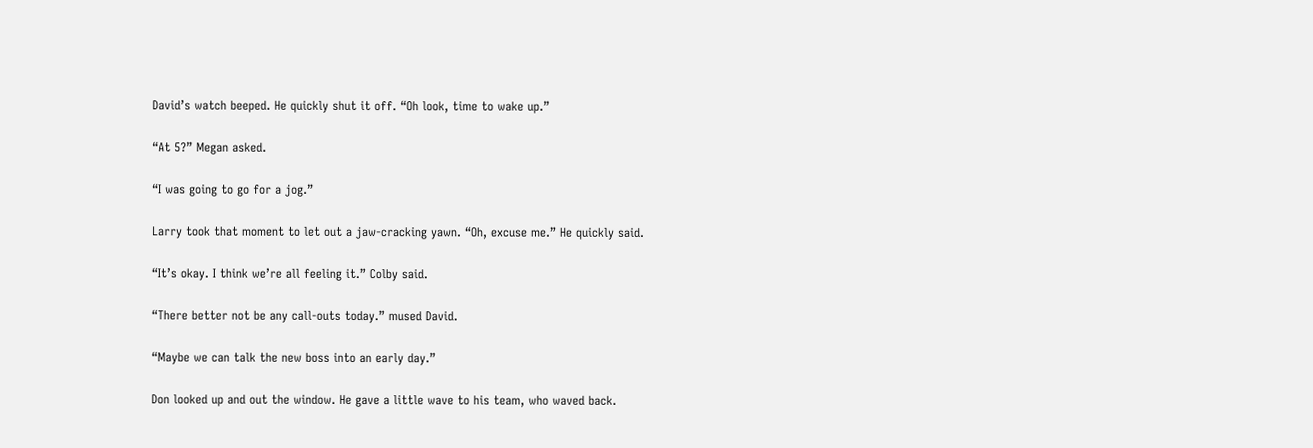David’s watch beeped. He quickly shut it off. “Oh look, time to wake up.”

“At 5?” Megan asked.

“I was going to go for a jog.”

Larry took that moment to let out a jaw-cracking yawn. “Oh, excuse me.” He quickly said.

“It’s okay. I think we’re all feeling it.” Colby said.

“There better not be any call-outs today.” mused David.

“Maybe we can talk the new boss into an early day.”

Don looked up and out the window. He gave a little wave to his team, who waved back.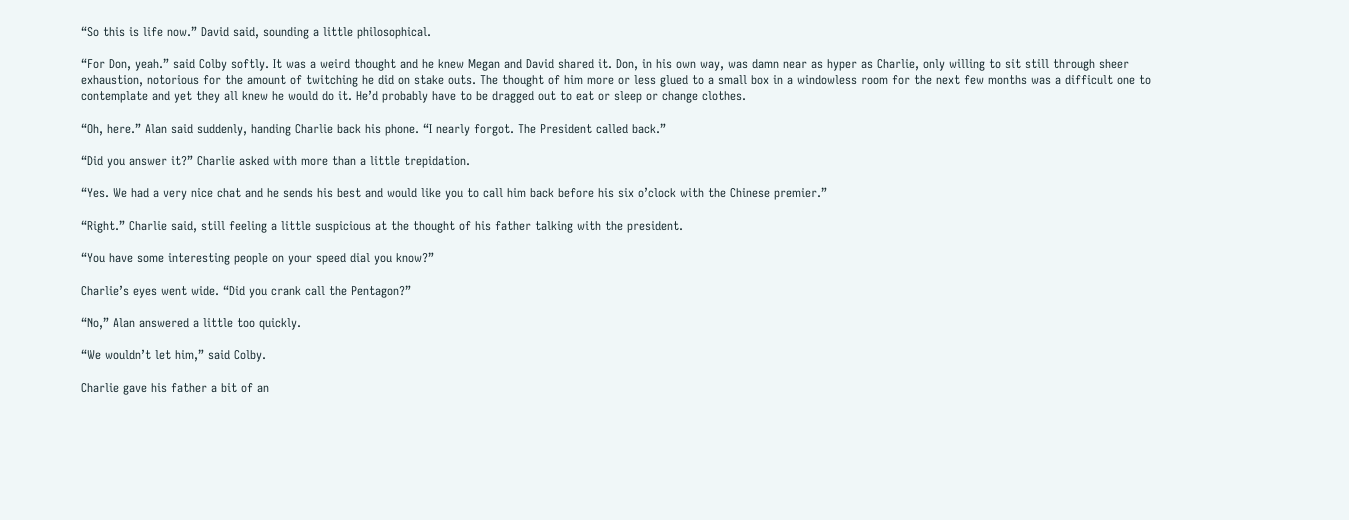“So this is life now.” David said, sounding a little philosophical.

“For Don, yeah.” said Colby softly. It was a weird thought and he knew Megan and David shared it. Don, in his own way, was damn near as hyper as Charlie, only willing to sit still through sheer exhaustion, notorious for the amount of twitching he did on stake outs. The thought of him more or less glued to a small box in a windowless room for the next few months was a difficult one to contemplate and yet they all knew he would do it. He’d probably have to be dragged out to eat or sleep or change clothes.

“Oh, here.” Alan said suddenly, handing Charlie back his phone. “I nearly forgot. The President called back.”

“Did you answer it?” Charlie asked with more than a little trepidation.

“Yes. We had a very nice chat and he sends his best and would like you to call him back before his six o’clock with the Chinese premier.”

“Right.” Charlie said, still feeling a little suspicious at the thought of his father talking with the president.

“You have some interesting people on your speed dial you know?”

Charlie’s eyes went wide. “Did you crank call the Pentagon?”

“No,” Alan answered a little too quickly.

“We wouldn’t let him,” said Colby.

Charlie gave his father a bit of an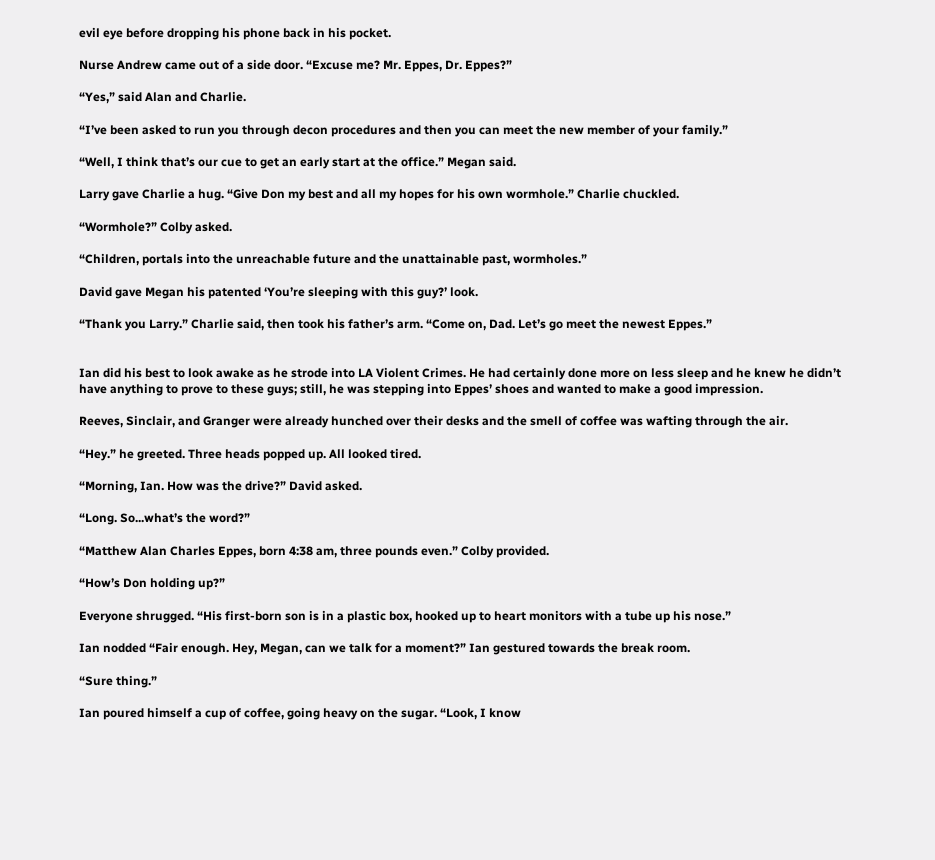evil eye before dropping his phone back in his pocket.

Nurse Andrew came out of a side door. “Excuse me? Mr. Eppes, Dr. Eppes?”

“Yes,” said Alan and Charlie.

“I’ve been asked to run you through decon procedures and then you can meet the new member of your family.”

“Well, I think that’s our cue to get an early start at the office.” Megan said.

Larry gave Charlie a hug. “Give Don my best and all my hopes for his own wormhole.” Charlie chuckled.

“Wormhole?” Colby asked.

“Children, portals into the unreachable future and the unattainable past, wormholes.”

David gave Megan his patented ‘You’re sleeping with this guy?’ look.

“Thank you Larry.” Charlie said, then took his father’s arm. “Come on, Dad. Let’s go meet the newest Eppes.”


Ian did his best to look awake as he strode into LA Violent Crimes. He had certainly done more on less sleep and he knew he didn’t have anything to prove to these guys; still, he was stepping into Eppes’ shoes and wanted to make a good impression.

Reeves, Sinclair, and Granger were already hunched over their desks and the smell of coffee was wafting through the air.

“Hey.” he greeted. Three heads popped up. All looked tired.

“Morning, Ian. How was the drive?” David asked.

“Long. So...what’s the word?”

“Matthew Alan Charles Eppes, born 4:38 am, three pounds even.” Colby provided.

“How’s Don holding up?”

Everyone shrugged. “His first-born son is in a plastic box, hooked up to heart monitors with a tube up his nose.”

Ian nodded “Fair enough. Hey, Megan, can we talk for a moment?” Ian gestured towards the break room.

“Sure thing.”

Ian poured himself a cup of coffee, going heavy on the sugar. “Look, I know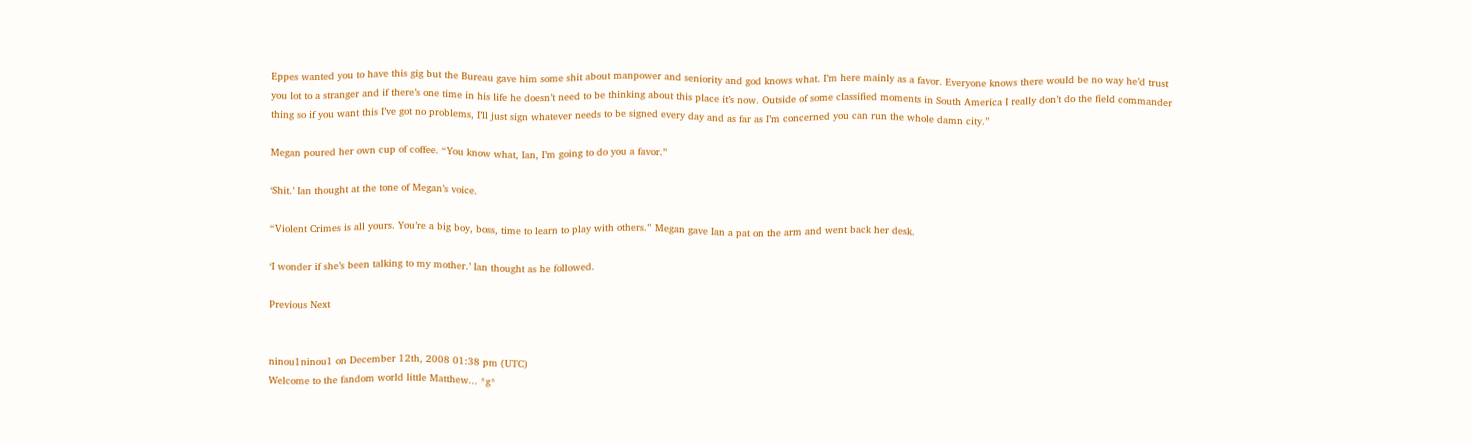Eppes wanted you to have this gig but the Bureau gave him some shit about manpower and seniority and god knows what. I’m here mainly as a favor. Everyone knows there would be no way he’d trust you lot to a stranger and if there’s one time in his life he doesn’t need to be thinking about this place it’s now. Outside of some classified moments in South America I really don’t do the field commander thing so if you want this I’ve got no problems, I’ll just sign whatever needs to be signed every day and as far as I’m concerned you can run the whole damn city.”

Megan poured her own cup of coffee. “You know what, Ian, I’m going to do you a favor.”

‘Shit.’ Ian thought at the tone of Megan’s voice.

“Violent Crimes is all yours. You’re a big boy, boss, time to learn to play with others.” Megan gave Ian a pat on the arm and went back her desk.

‘I wonder if she’s been talking to my mother.’ Ian thought as he followed.

Previous Next


ninou1ninou1 on December 12th, 2008 01:38 pm (UTC)
Welcome to the fandom world little Matthew... *g*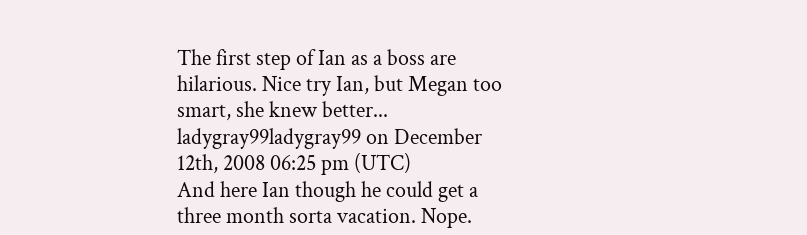The first step of Ian as a boss are hilarious. Nice try Ian, but Megan too smart, she knew better...
ladygray99ladygray99 on December 12th, 2008 06:25 pm (UTC)
And here Ian though he could get a three month sorta vacation. Nope.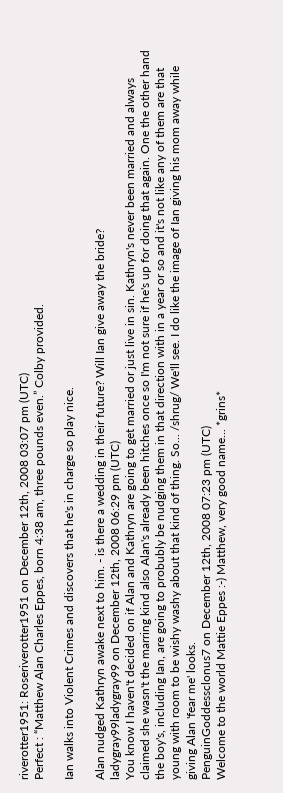riverotter1951: Roseriverotter1951 on December 12th, 2008 03:07 pm (UTC)
Perfect : “Matthew Alan Charles Eppes, born 4:38 am, three pounds even.” Colby provided.

Ian walks into Violent Crimes and discovers that he's in charge so play nice.

Alan nudged Kathryn awake next to him. - is there a wedding in their future? Will Ian give away the bride?
ladygray99ladygray99 on December 12th, 2008 06:29 pm (UTC)
You know I haven't decided on if Alan and Kathryn are going to get married or just live in sin. Kathryn's never been married and always claimed she wasn't the marring kind also Alan's already been hitches once so I'm not sure if he's up for doing that again. One the other hand the boy's, including Ian, are going to probubly be nudging them in that direction with in a year or so and it's not like any of them are that young with room to be wishy washy about that kind of thing. So... /shrug/ We'll see. I do like the image of Ian giving his mom away while giving Alan 'fear me' looks.
PenguinGoddessclonus7 on December 12th, 2008 07:23 pm (UTC)
Welcome to the world Mattie Eppes :-) Matthew, very good name... *grins*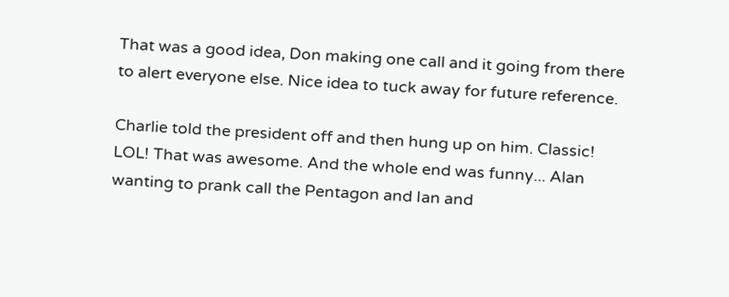That was a good idea, Don making one call and it going from there to alert everyone else. Nice idea to tuck away for future reference.

Charlie told the president off and then hung up on him. Classic! LOL! That was awesome. And the whole end was funny... Alan wanting to prank call the Pentagon and Ian and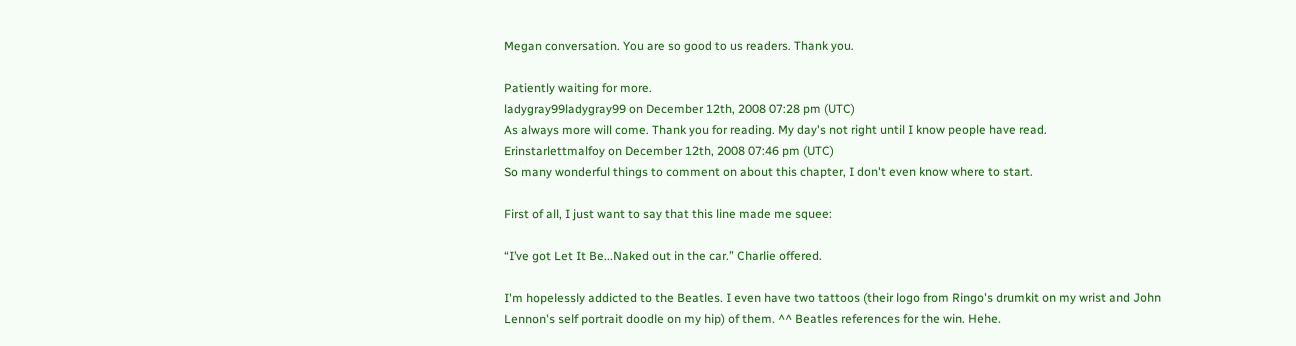Megan conversation. You are so good to us readers. Thank you.

Patiently waiting for more.
ladygray99ladygray99 on December 12th, 2008 07:28 pm (UTC)
As always more will come. Thank you for reading. My day's not right until I know people have read.
Erinstarlettmalfoy on December 12th, 2008 07:46 pm (UTC)
So many wonderful things to comment on about this chapter, I don't even know where to start.

First of all, I just want to say that this line made me squee:

“I’ve got Let It Be...Naked out in the car.” Charlie offered.

I'm hopelessly addicted to the Beatles. I even have two tattoos (their logo from Ringo's drumkit on my wrist and John Lennon's self portrait doodle on my hip) of them. ^^ Beatles references for the win. Hehe.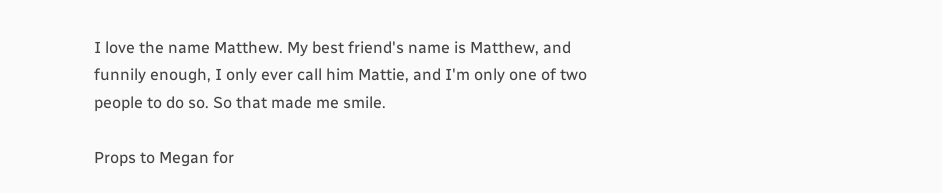I love the name Matthew. My best friend's name is Matthew, and funnily enough, I only ever call him Mattie, and I'm only one of two people to do so. So that made me smile.

Props to Megan for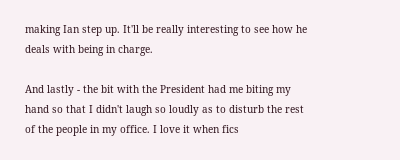making Ian step up. It'll be really interesting to see how he deals with being in charge.

And lastly - the bit with the President had me biting my hand so that I didn't laugh so loudly as to disturb the rest of the people in my office. I love it when fics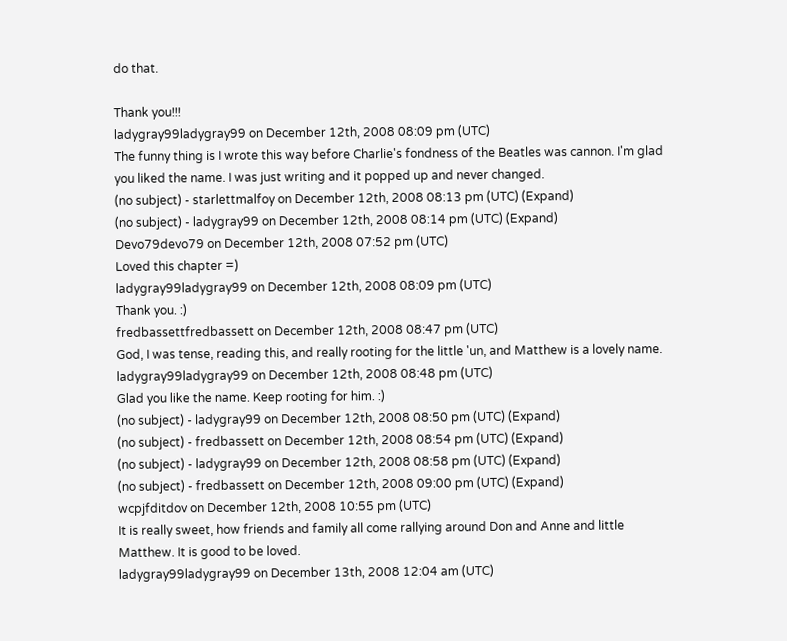do that.

Thank you!!!
ladygray99ladygray99 on December 12th, 2008 08:09 pm (UTC)
The funny thing is I wrote this way before Charlie's fondness of the Beatles was cannon. I'm glad you liked the name. I was just writing and it popped up and never changed.
(no subject) - starlettmalfoy on December 12th, 2008 08:13 pm (UTC) (Expand)
(no subject) - ladygray99 on December 12th, 2008 08:14 pm (UTC) (Expand)
Devo79devo79 on December 12th, 2008 07:52 pm (UTC)
Loved this chapter =)
ladygray99ladygray99 on December 12th, 2008 08:09 pm (UTC)
Thank you. :)
fredbassettfredbassett on December 12th, 2008 08:47 pm (UTC)
God, I was tense, reading this, and really rooting for the little 'un, and Matthew is a lovely name.
ladygray99ladygray99 on December 12th, 2008 08:48 pm (UTC)
Glad you like the name. Keep rooting for him. :)
(no subject) - ladygray99 on December 12th, 2008 08:50 pm (UTC) (Expand)
(no subject) - fredbassett on December 12th, 2008 08:54 pm (UTC) (Expand)
(no subject) - ladygray99 on December 12th, 2008 08:58 pm (UTC) (Expand)
(no subject) - fredbassett on December 12th, 2008 09:00 pm (UTC) (Expand)
wcpjfditdov on December 12th, 2008 10:55 pm (UTC)
It is really sweet, how friends and family all come rallying around Don and Anne and little Matthew. It is good to be loved.
ladygray99ladygray99 on December 13th, 2008 12:04 am (UTC)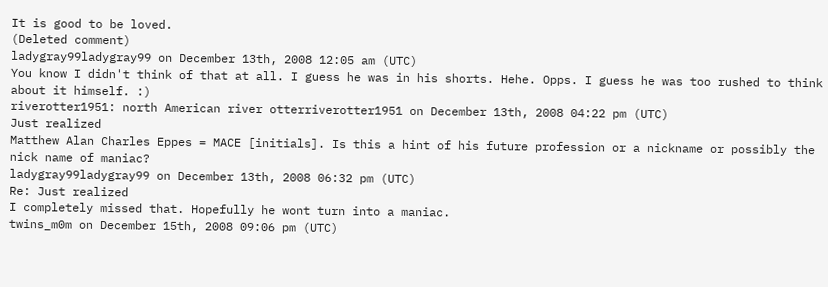It is good to be loved.
(Deleted comment)
ladygray99ladygray99 on December 13th, 2008 12:05 am (UTC)
You know I didn't think of that at all. I guess he was in his shorts. Hehe. Opps. I guess he was too rushed to think about it himself. :)
riverotter1951: north American river otterriverotter1951 on December 13th, 2008 04:22 pm (UTC)
Just realized
Matthew Alan Charles Eppes = MACE [initials]. Is this a hint of his future profession or a nickname or possibly the nick name of maniac?
ladygray99ladygray99 on December 13th, 2008 06:32 pm (UTC)
Re: Just realized
I completely missed that. Hopefully he wont turn into a maniac.
twins_m0m on December 15th, 2008 09:06 pm (UTC)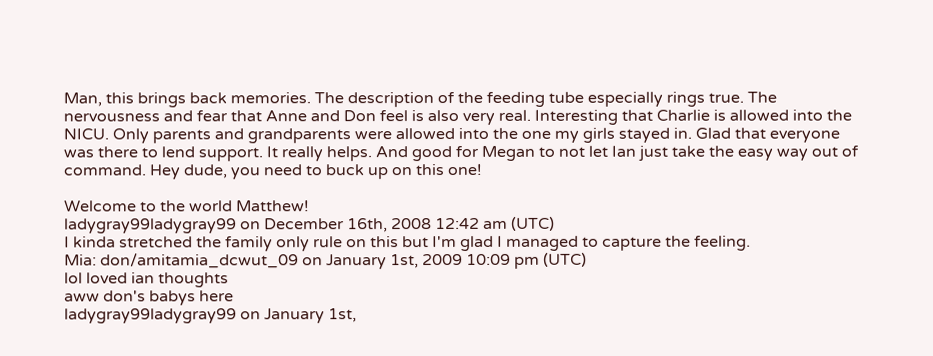Man, this brings back memories. The description of the feeding tube especially rings true. The nervousness and fear that Anne and Don feel is also very real. Interesting that Charlie is allowed into the NICU. Only parents and grandparents were allowed into the one my girls stayed in. Glad that everyone was there to lend support. It really helps. And good for Megan to not let Ian just take the easy way out of command. Hey dude, you need to buck up on this one!

Welcome to the world Matthew!
ladygray99ladygray99 on December 16th, 2008 12:42 am (UTC)
I kinda stretched the family only rule on this but I'm glad I managed to capture the feeling.
Mia: don/amitamia_dcwut_09 on January 1st, 2009 10:09 pm (UTC)
lol loved ian thoughts
aww don's babys here
ladygray99ladygray99 on January 1st,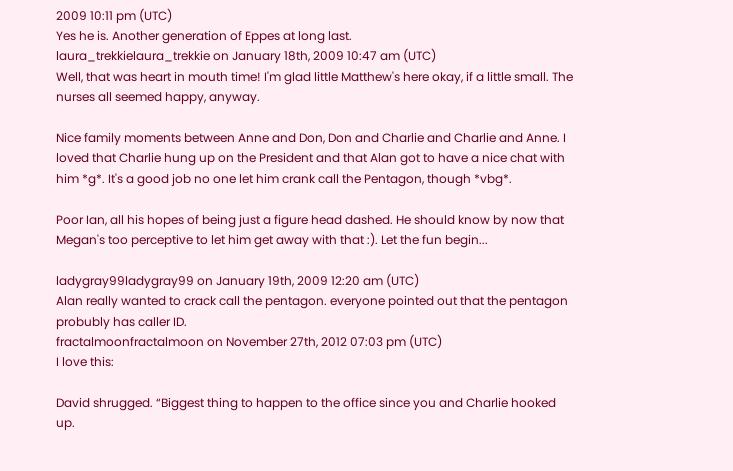2009 10:11 pm (UTC)
Yes he is. Another generation of Eppes at long last.
laura_trekkielaura_trekkie on January 18th, 2009 10:47 am (UTC)
Well, that was heart in mouth time! I'm glad little Matthew's here okay, if a little small. The nurses all seemed happy, anyway.

Nice family moments between Anne and Don, Don and Charlie and Charlie and Anne. I loved that Charlie hung up on the President and that Alan got to have a nice chat with him *g*. It's a good job no one let him crank call the Pentagon, though *vbg*.

Poor Ian, all his hopes of being just a figure head dashed. He should know by now that Megan's too perceptive to let him get away with that :). Let the fun begin...

ladygray99ladygray99 on January 19th, 2009 12:20 am (UTC)
Alan really wanted to crack call the pentagon. everyone pointed out that the pentagon probubly has caller ID.
fractalmoonfractalmoon on November 27th, 2012 07:03 pm (UTC)
I love this:

David shrugged. “Biggest thing to happen to the office since you and Charlie hooked up.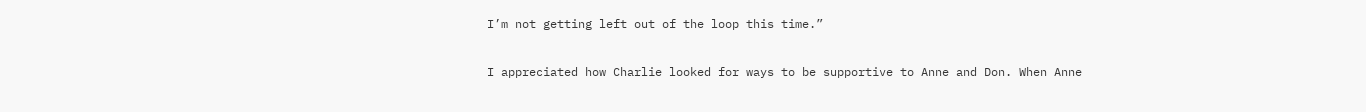I’m not getting left out of the loop this time.”

I appreciated how Charlie looked for ways to be supportive to Anne and Don. When Anne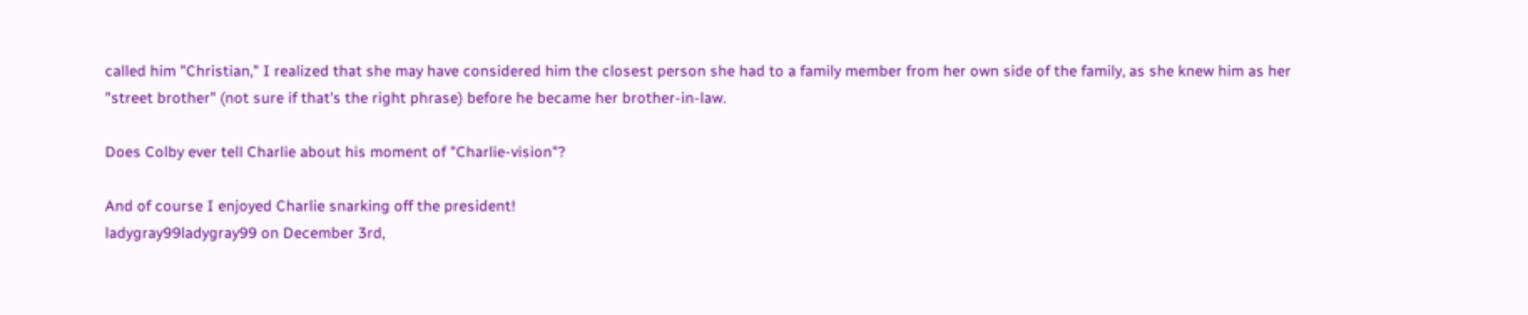called him "Christian," I realized that she may have considered him the closest person she had to a family member from her own side of the family, as she knew him as her "street brother" (not sure if that's the right phrase) before he became her brother-in-law.

Does Colby ever tell Charlie about his moment of "Charlie-vision"?

And of course I enjoyed Charlie snarking off the president!
ladygray99ladygray99 on December 3rd,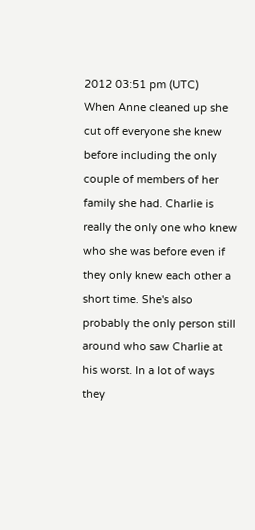2012 03:51 pm (UTC)
When Anne cleaned up she cut off everyone she knew before including the only couple of members of her family she had. Charlie is really the only one who knew who she was before even if they only knew each other a short time. She's also probably the only person still around who saw Charlie at his worst. In a lot of ways they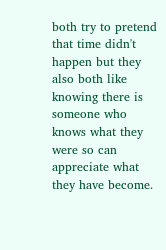both try to pretend that time didn't happen but they also both like knowing there is someone who knows what they were so can appreciate what they have become.